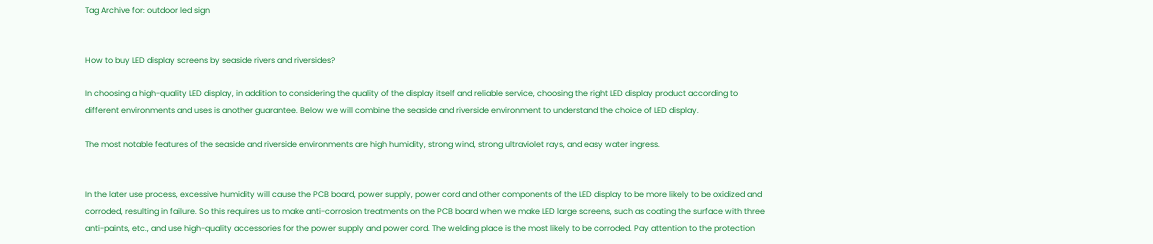Tag Archive for: outdoor led sign


How to buy LED display screens by seaside rivers and riversides?

In choosing a high-quality LED display, in addition to considering the quality of the display itself and reliable service, choosing the right LED display product according to different environments and uses is another guarantee. Below we will combine the seaside and riverside environment to understand the choice of LED display.

The most notable features of the seaside and riverside environments are high humidity, strong wind, strong ultraviolet rays, and easy water ingress.


In the later use process, excessive humidity will cause the PCB board, power supply, power cord and other components of the LED display to be more likely to be oxidized and corroded, resulting in failure. So this requires us to make anti-corrosion treatments on the PCB board when we make LED large screens, such as coating the surface with three anti-paints, etc., and use high-quality accessories for the power supply and power cord. The welding place is the most likely to be corroded. Pay attention to the protection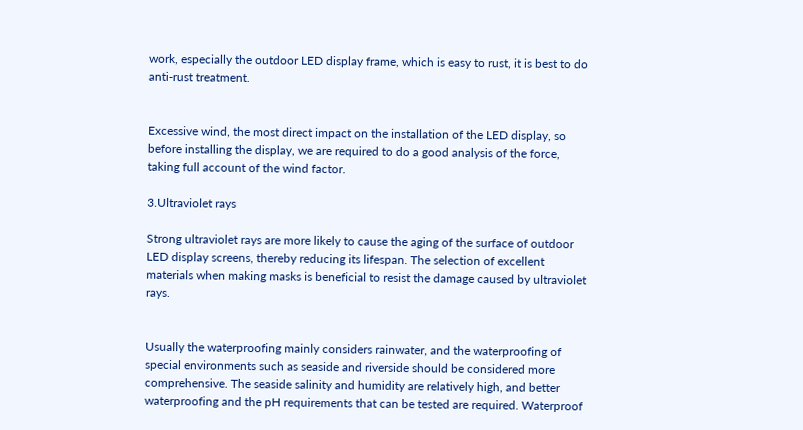work, especially the outdoor LED display frame, which is easy to rust, it is best to do anti-rust treatment.


Excessive wind, the most direct impact on the installation of the LED display, so before installing the display, we are required to do a good analysis of the force, taking full account of the wind factor.

3.Ultraviolet rays

Strong ultraviolet rays are more likely to cause the aging of the surface of outdoor LED display screens, thereby reducing its lifespan. The selection of excellent materials when making masks is beneficial to resist the damage caused by ultraviolet rays.


Usually the waterproofing mainly considers rainwater, and the waterproofing of special environments such as seaside and riverside should be considered more comprehensive. The seaside salinity and humidity are relatively high, and better waterproofing and the pH requirements that can be tested are required. Waterproof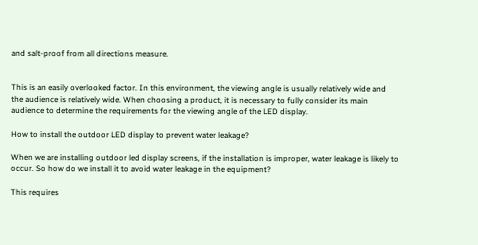and salt-proof from all directions measure.


This is an easily overlooked factor. In this environment, the viewing angle is usually relatively wide and the audience is relatively wide. When choosing a product, it is necessary to fully consider its main audience to determine the requirements for the viewing angle of the LED display.

How to install the outdoor LED display to prevent water leakage?

When we are installing outdoor led display screens, if the installation is improper, water leakage is likely to occur. So how do we install it to avoid water leakage in the equipment?

This requires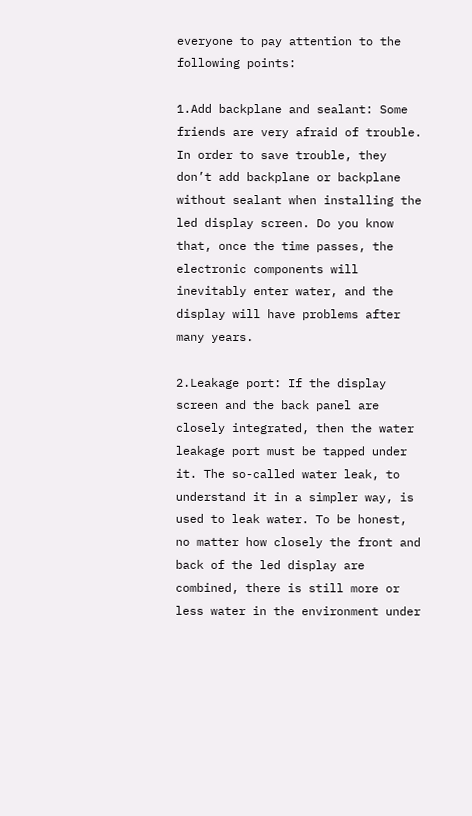everyone to pay attention to the following points:

1.Add backplane and sealant: Some friends are very afraid of trouble. In order to save trouble, they don’t add backplane or backplane without sealant when installing the led display screen. Do you know that, once the time passes, the electronic components will inevitably enter water, and the display will have problems after many years.

2.Leakage port: If the display screen and the back panel are closely integrated, then the water leakage port must be tapped under it. The so-called water leak, to understand it in a simpler way, is used to leak water. To be honest, no matter how closely the front and back of the led display are combined, there is still more or less water in the environment under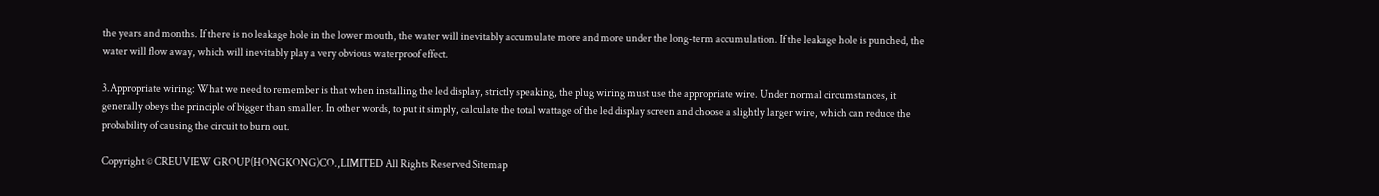the years and months. If there is no leakage hole in the lower mouth, the water will inevitably accumulate more and more under the long-term accumulation. If the leakage hole is punched, the water will flow away, which will inevitably play a very obvious waterproof effect.

3.Appropriate wiring: What we need to remember is that when installing the led display, strictly speaking, the plug wiring must use the appropriate wire. Under normal circumstances, it generally obeys the principle of bigger than smaller. In other words, to put it simply, calculate the total wattage of the led display screen and choose a slightly larger wire, which can reduce the probability of causing the circuit to burn out.

Copyright © CREUVIEW GROUP(HONGKONG)CO.,LIMITED All Rights Reserved Sitemap